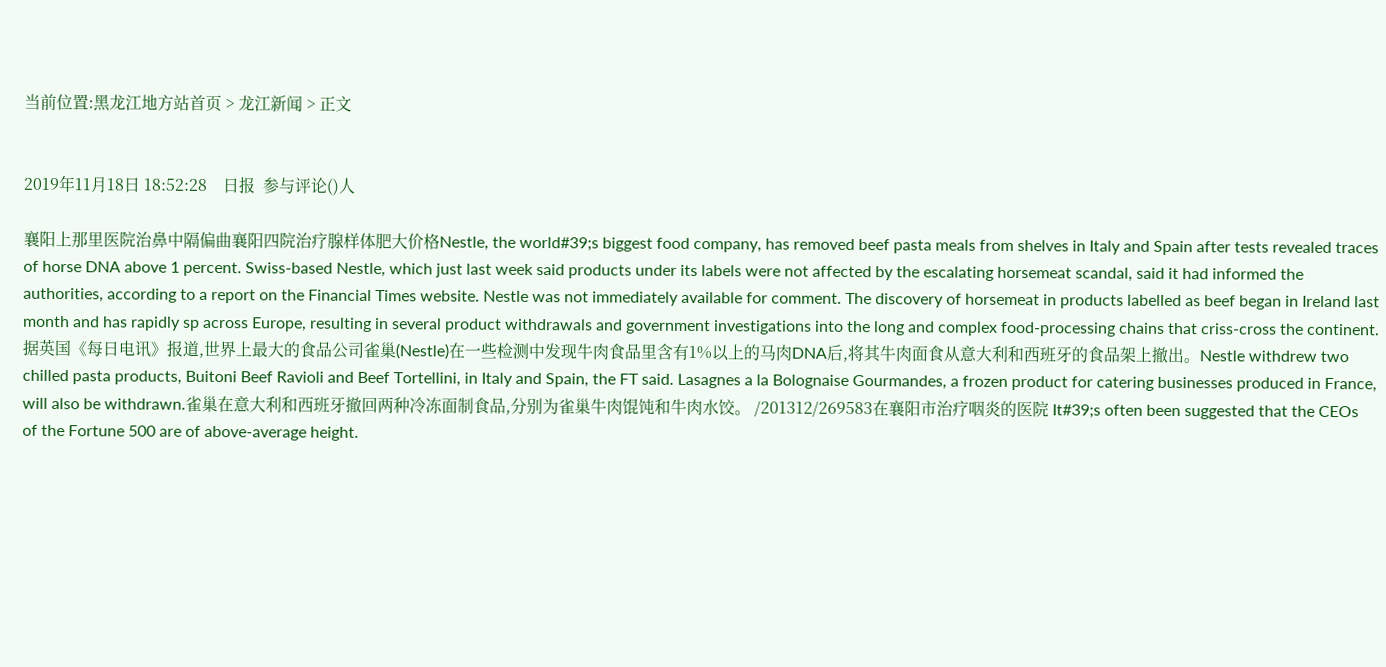当前位置:黑龙江地方站首页 > 龙江新闻 > 正文


2019年11月18日 18:52:28    日报  参与评论()人

襄阳上那里医院治鼻中隔偏曲襄阳四院治疗腺样体肥大价格Nestle, the world#39;s biggest food company, has removed beef pasta meals from shelves in Italy and Spain after tests revealed traces of horse DNA above 1 percent. Swiss-based Nestle, which just last week said products under its labels were not affected by the escalating horsemeat scandal, said it had informed the authorities, according to a report on the Financial Times website. Nestle was not immediately available for comment. The discovery of horsemeat in products labelled as beef began in Ireland last month and has rapidly sp across Europe, resulting in several product withdrawals and government investigations into the long and complex food-processing chains that criss-cross the continent.据英国《每日电讯》报道,世界上最大的食品公司雀巢(Nestle)在一些检测中发现牛肉食品里含有1%以上的马肉DNA后,将其牛肉面食从意大利和西班牙的食品架上撤出。Nestle withdrew two chilled pasta products, Buitoni Beef Ravioli and Beef Tortellini, in Italy and Spain, the FT said. Lasagnes a la Bolognaise Gourmandes, a frozen product for catering businesses produced in France, will also be withdrawn.雀巢在意大利和西班牙撤回两种冷冻面制食品,分别为雀巢牛肉馄饨和牛肉水饺。 /201312/269583在襄阳市治疗咽炎的医院 It#39;s often been suggested that the CEOs of the Fortune 500 are of above-average height.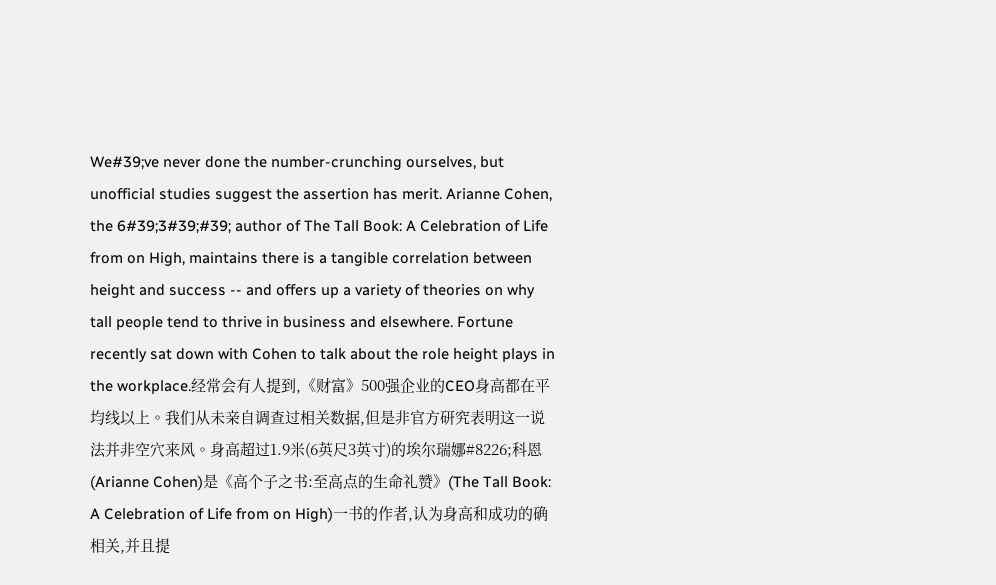We#39;ve never done the number-crunching ourselves, but unofficial studies suggest the assertion has merit. Arianne Cohen, the 6#39;3#39;#39; author of The Tall Book: A Celebration of Life from on High, maintains there is a tangible correlation between height and success -- and offers up a variety of theories on why tall people tend to thrive in business and elsewhere. Fortune recently sat down with Cohen to talk about the role height plays in the workplace.经常会有人提到,《财富》500强企业的CEO身高都在平均线以上。我们从未亲自调查过相关数据,但是非官方研究表明这一说法并非空穴来风。身高超过1.9米(6英尺3英寸)的埃尔瑞娜#8226;科恩(Arianne Cohen)是《高个子之书:至高点的生命礼赞》(The Tall Book: A Celebration of Life from on High)一书的作者,认为身高和成功的确相关,并且提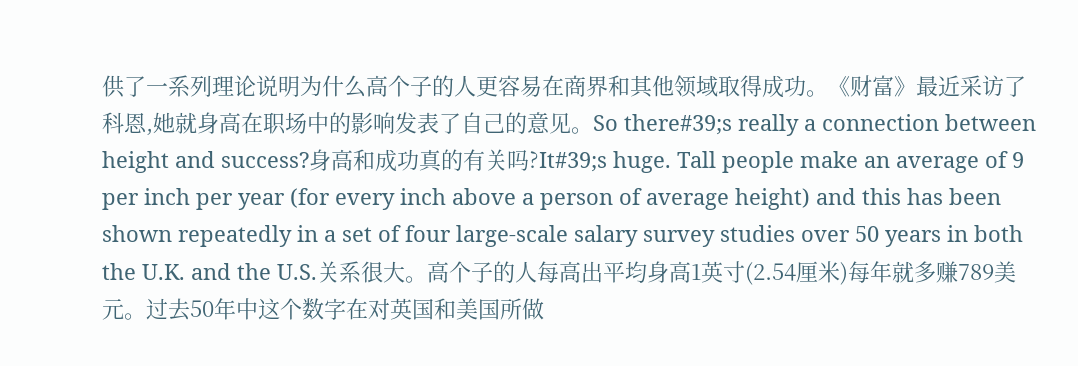供了一系列理论说明为什么高个子的人更容易在商界和其他领域取得成功。《财富》最近采访了科恩,她就身高在职场中的影响发表了自己的意见。So there#39;s really a connection between height and success?身高和成功真的有关吗?It#39;s huge. Tall people make an average of 9 per inch per year (for every inch above a person of average height) and this has been shown repeatedly in a set of four large-scale salary survey studies over 50 years in both the U.K. and the U.S.关系很大。高个子的人每高出平均身高1英寸(2.54厘米)每年就多赚789美元。过去50年中这个数字在对英国和美国所做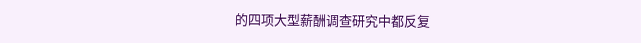的四项大型薪酬调查研究中都反复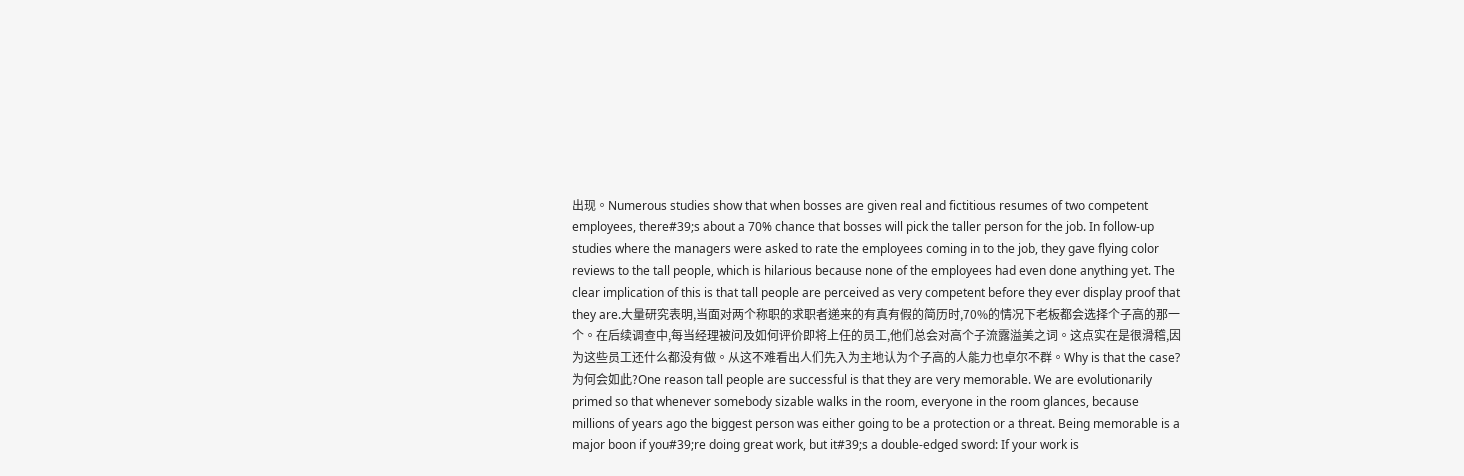出现。Numerous studies show that when bosses are given real and fictitious resumes of two competent employees, there#39;s about a 70% chance that bosses will pick the taller person for the job. In follow-up studies where the managers were asked to rate the employees coming in to the job, they gave flying color reviews to the tall people, which is hilarious because none of the employees had even done anything yet. The clear implication of this is that tall people are perceived as very competent before they ever display proof that they are.大量研究表明,当面对两个称职的求职者递来的有真有假的简历时,70%的情况下老板都会选择个子高的那一个。在后续调查中,每当经理被问及如何评价即将上任的员工,他们总会对高个子流露溢美之词。这点实在是很滑稽,因为这些员工还什么都没有做。从这不难看出人们先入为主地认为个子高的人能力也卓尔不群。Why is that the case?为何会如此?One reason tall people are successful is that they are very memorable. We are evolutionarily primed so that whenever somebody sizable walks in the room, everyone in the room glances, because millions of years ago the biggest person was either going to be a protection or a threat. Being memorable is a major boon if you#39;re doing great work, but it#39;s a double-edged sword: If your work is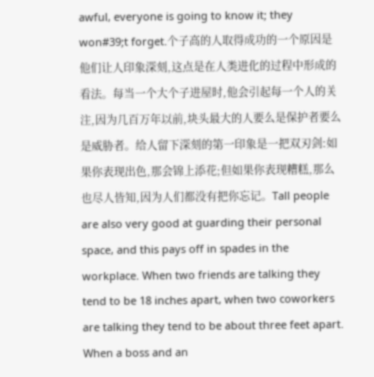awful, everyone is going to know it; they won#39;t forget.个子高的人取得成功的一个原因是他们让人印象深刻,这点是在人类进化的过程中形成的看法。每当一个大个子进屋时,他会引起每一个人的关注,因为几百万年以前,块头最大的人要么是保护者要么是威胁者。给人留下深刻的第一印象是一把双刃剑:如果你表现出色,那会锦上添花;但如果你表现糟糕,那么也尽人皆知,因为人们都没有把你忘记。Tall people are also very good at guarding their personal space, and this pays off in spades in the workplace. When two friends are talking they tend to be 18 inches apart, when two coworkers are talking they tend to be about three feet apart. When a boss and an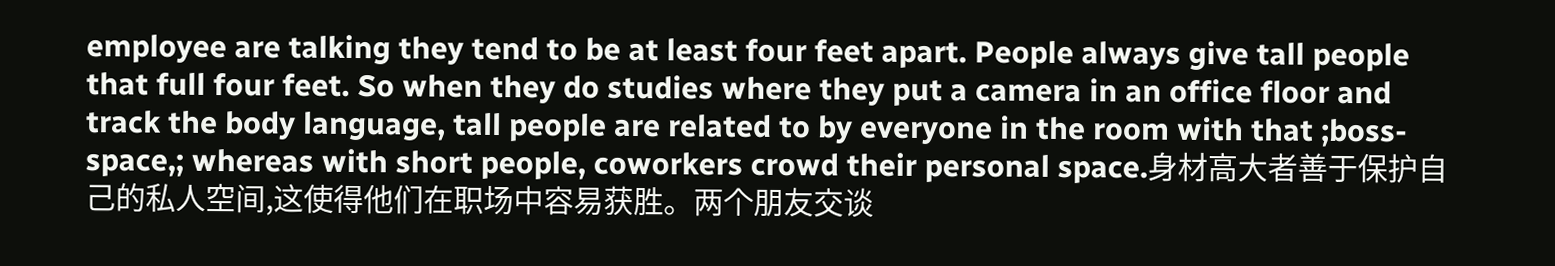employee are talking they tend to be at least four feet apart. People always give tall people that full four feet. So when they do studies where they put a camera in an office floor and track the body language, tall people are related to by everyone in the room with that ;boss-space,; whereas with short people, coworkers crowd their personal space.身材高大者善于保护自己的私人空间,这使得他们在职场中容易获胜。两个朋友交谈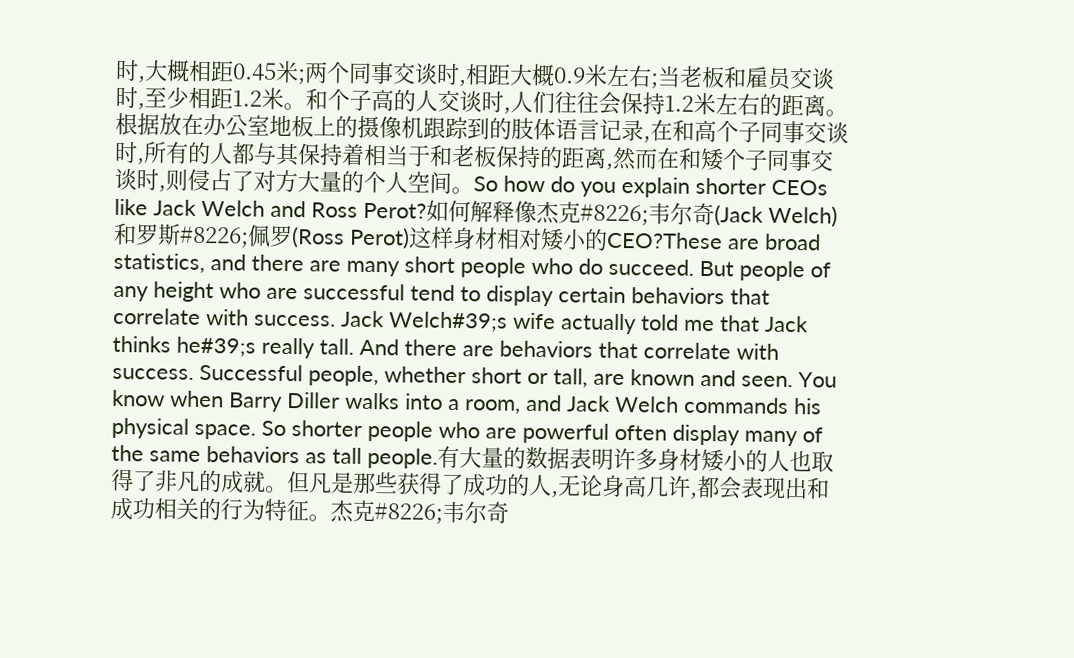时,大概相距0.45米;两个同事交谈时,相距大概0.9米左右;当老板和雇员交谈时,至少相距1.2米。和个子高的人交谈时,人们往往会保持1.2米左右的距离。根据放在办公室地板上的摄像机跟踪到的肢体语言记录,在和高个子同事交谈时,所有的人都与其保持着相当于和老板保持的距离,然而在和矮个子同事交谈时,则侵占了对方大量的个人空间。So how do you explain shorter CEOs like Jack Welch and Ross Perot?如何解释像杰克#8226;韦尔奇(Jack Welch)和罗斯#8226;佩罗(Ross Perot)这样身材相对矮小的CEO?These are broad statistics, and there are many short people who do succeed. But people of any height who are successful tend to display certain behaviors that correlate with success. Jack Welch#39;s wife actually told me that Jack thinks he#39;s really tall. And there are behaviors that correlate with success. Successful people, whether short or tall, are known and seen. You know when Barry Diller walks into a room, and Jack Welch commands his physical space. So shorter people who are powerful often display many of the same behaviors as tall people.有大量的数据表明许多身材矮小的人也取得了非凡的成就。但凡是那些获得了成功的人,无论身高几许,都会表现出和成功相关的行为特征。杰克#8226;韦尔奇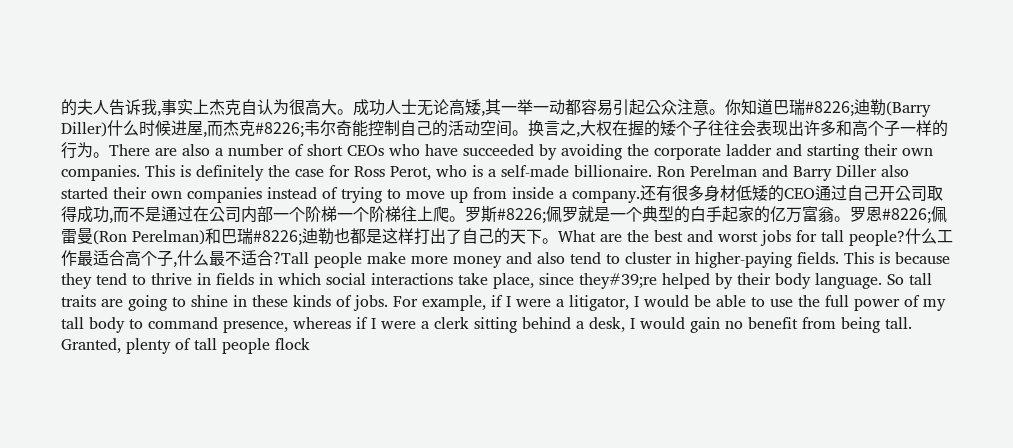的夫人告诉我,事实上杰克自认为很高大。成功人士无论高矮,其一举一动都容易引起公众注意。你知道巴瑞#8226;迪勒(Barry Diller)什么时候进屋,而杰克#8226;韦尔奇能控制自己的活动空间。换言之,大权在握的矮个子往往会表现出许多和高个子一样的行为。There are also a number of short CEOs who have succeeded by avoiding the corporate ladder and starting their own companies. This is definitely the case for Ross Perot, who is a self-made billionaire. Ron Perelman and Barry Diller also started their own companies instead of trying to move up from inside a company.还有很多身材低矮的CEO通过自己开公司取得成功,而不是通过在公司内部一个阶梯一个阶梯往上爬。罗斯#8226;佩罗就是一个典型的白手起家的亿万富翁。罗恩#8226;佩雷曼(Ron Perelman)和巴瑞#8226;迪勒也都是这样打出了自己的天下。What are the best and worst jobs for tall people?什么工作最适合高个子,什么最不适合?Tall people make more money and also tend to cluster in higher-paying fields. This is because they tend to thrive in fields in which social interactions take place, since they#39;re helped by their body language. So tall traits are going to shine in these kinds of jobs. For example, if I were a litigator, I would be able to use the full power of my tall body to command presence, whereas if I were a clerk sitting behind a desk, I would gain no benefit from being tall. Granted, plenty of tall people flock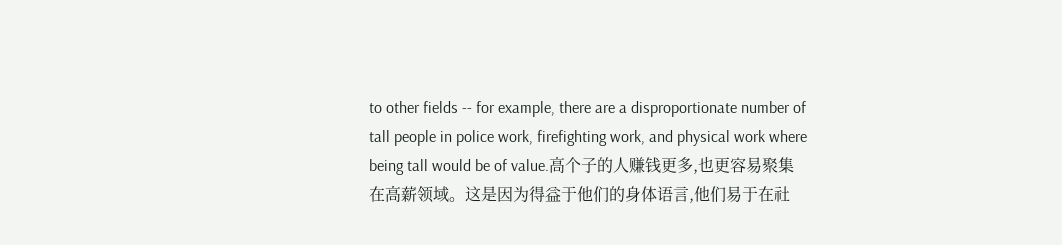to other fields -- for example, there are a disproportionate number of tall people in police work, firefighting work, and physical work where being tall would be of value.高个子的人赚钱更多,也更容易聚集在高薪领域。这是因为得益于他们的身体语言,他们易于在社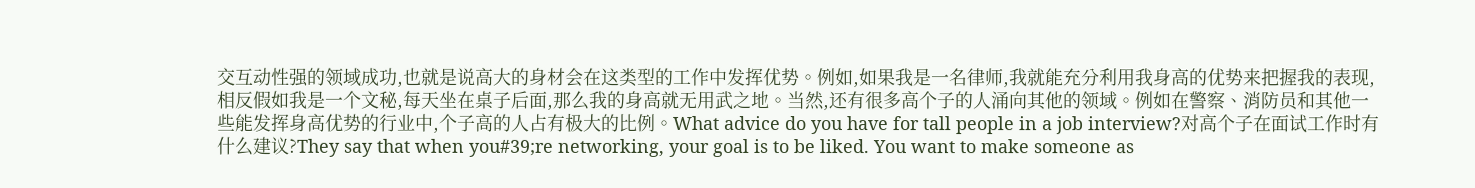交互动性强的领域成功,也就是说高大的身材会在这类型的工作中发挥优势。例如,如果我是一名律师,我就能充分利用我身高的优势来把握我的表现,相反假如我是一个文秘,每天坐在桌子后面,那么我的身高就无用武之地。当然,还有很多高个子的人涌向其他的领域。例如在警察、消防员和其他一些能发挥身高优势的行业中,个子高的人占有极大的比例。What advice do you have for tall people in a job interview?对高个子在面试工作时有什么建议?They say that when you#39;re networking, your goal is to be liked. You want to make someone as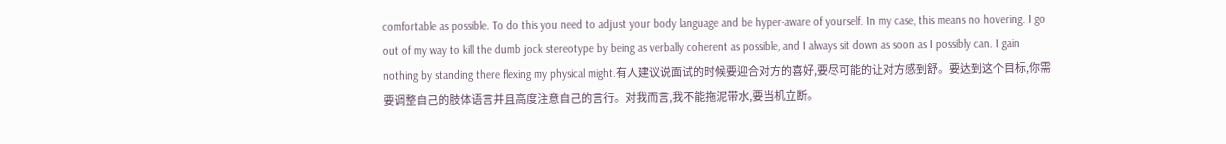comfortable as possible. To do this you need to adjust your body language and be hyper-aware of yourself. In my case, this means no hovering. I go out of my way to kill the dumb jock stereotype by being as verbally coherent as possible, and I always sit down as soon as I possibly can. I gain nothing by standing there flexing my physical might.有人建议说面试的时候要迎合对方的喜好,要尽可能的让对方感到舒。要达到这个目标,你需要调整自己的肢体语言并且高度注意自己的言行。对我而言,我不能拖泥带水,要当机立断。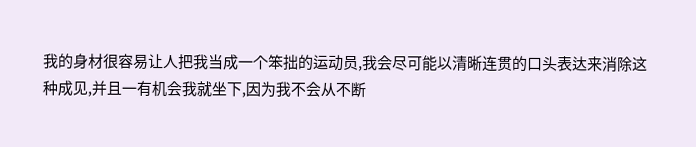我的身材很容易让人把我当成一个笨拙的运动员,我会尽可能以清晰连贯的口头表达来消除这种成见,并且一有机会我就坐下,因为我不会从不断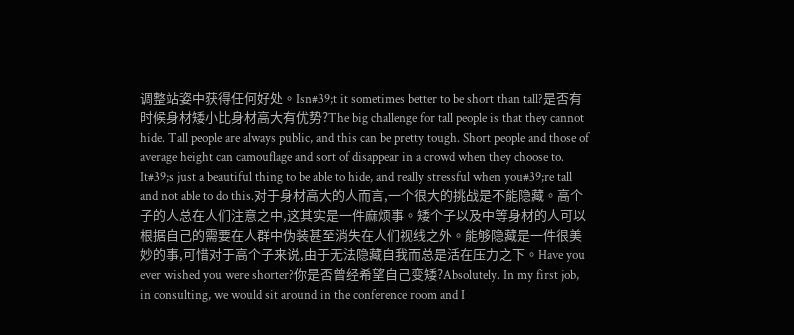调整站姿中获得任何好处。Isn#39;t it sometimes better to be short than tall?是否有时候身材矮小比身材高大有优势?The big challenge for tall people is that they cannot hide. Tall people are always public, and this can be pretty tough. Short people and those of average height can camouflage and sort of disappear in a crowd when they choose to. It#39;s just a beautiful thing to be able to hide, and really stressful when you#39;re tall and not able to do this.对于身材高大的人而言,一个很大的挑战是不能隐藏。高个子的人总在人们注意之中,这其实是一件麻烦事。矮个子以及中等身材的人可以根据自己的需要在人群中伪装甚至消失在人们视线之外。能够隐藏是一件很美妙的事,可惜对于高个子来说,由于无法隐藏自我而总是活在压力之下。Have you ever wished you were shorter?你是否曾经希望自己变矮?Absolutely. In my first job, in consulting, we would sit around in the conference room and I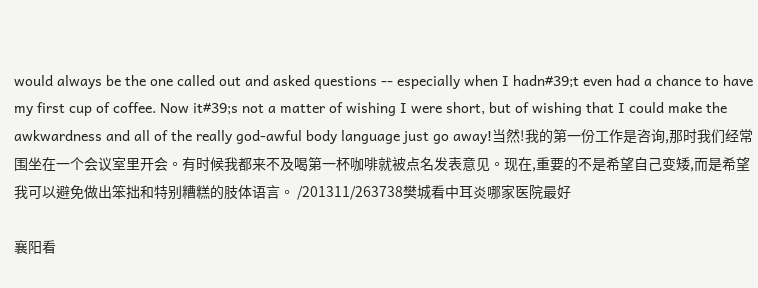would always be the one called out and asked questions -- especially when I hadn#39;t even had a chance to have my first cup of coffee. Now it#39;s not a matter of wishing I were short, but of wishing that I could make the awkwardness and all of the really god-awful body language just go away!当然!我的第一份工作是咨询,那时我们经常围坐在一个会议室里开会。有时候我都来不及喝第一杯咖啡就被点名发表意见。现在,重要的不是希望自己变矮,而是希望我可以避免做出笨拙和特别糟糕的肢体语言。 /201311/263738樊城看中耳炎哪家医院最好

襄阳看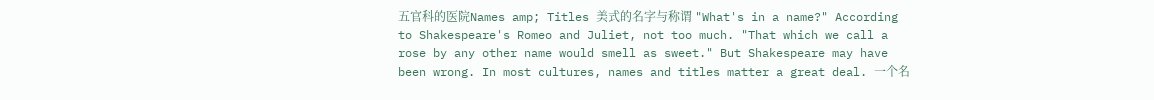五官科的医院Names amp; Titles 美式的名字与称谓 "What's in a name?" According to Shakespeare's Romeo and Juliet, not too much. "That which we call a rose by any other name would smell as sweet." But Shakespeare may have been wrong. In most cultures, names and titles matter a great deal. 一个名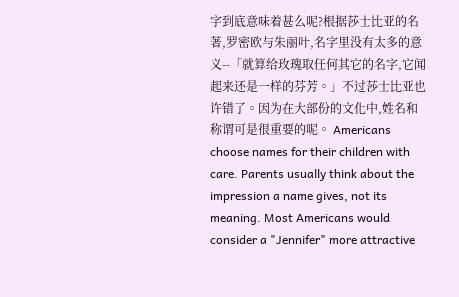字到底意味着甚么呢?根据莎士比亚的名著,罗密欧与朱丽叶,名字里没有太多的意义--「就算给玫瑰取任何其它的名字,它闻起来还是一样的芬芳。」不过莎士比亚也许错了。因为在大部份的文化中,姓名和称谓可是很重要的呢。 Americans choose names for their children with care. Parents usually think about the impression a name gives, not its meaning. Most Americans would consider a "Jennifer" more attractive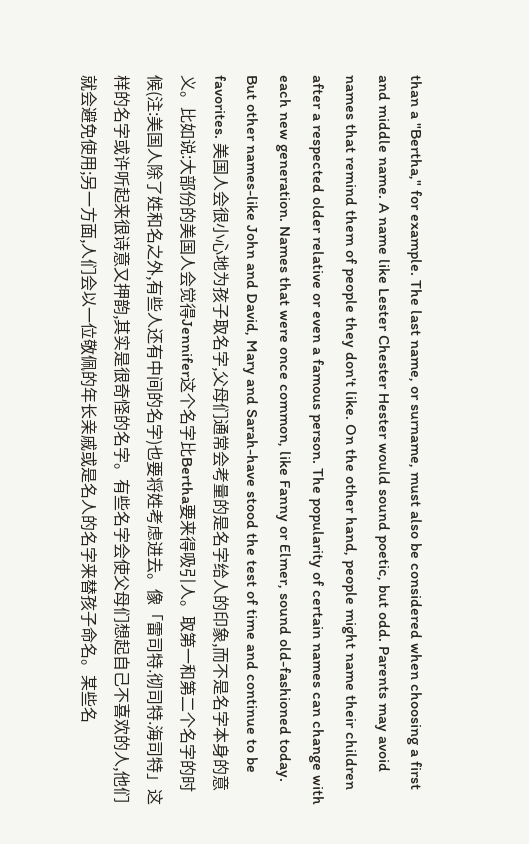than a "Bertha," for example. The last name, or surname, must also be considered when choosing a first and middle name. A name like Lester Chester Hester would sound poetic, but odd. Parents may avoid names that remind them of people they don't like. On the other hand, people might name their children after a respected older relative or even a famous person. The popularity of certain names can change with each new generation. Names that were once common, like Fanny or Elmer, sound old-fashioned today. But other names-like John and David, Mary and Sarah-have stood the test of time and continue to be favorites. 美国人会很小心地为孩子取名字,父母们通常会考量的是名字给人的印象,而不是名字本身的意义。比如说:大部份的美国人会觉得Jennifer这个名字比Bertha要来得吸引人。取第一和第二个名字的时候(注:美国人除了姓和名之外,有些人还有中间的名字)也要将姓考虑进去。像「雷司特.彻司特.海司特」这样的名字或许听起来很诗意又押韵,其实是很奇怪的名字。有些名字会使父母们想起自己不喜欢的人,他们就会避免使用;另一方面,人们会以一位敬佩的年长亲戚或是名人的名字来替孩子命名。某些名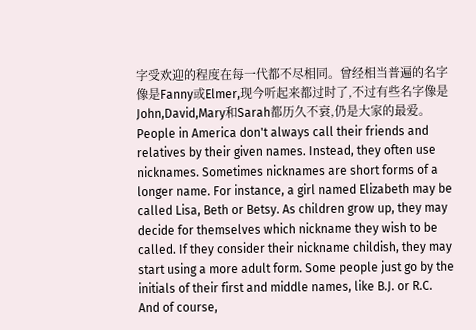字受欢迎的程度在每一代都不尽相同。曾经相当普遍的名字像是Fanny或Elmer,现今听起来都过时了,不过有些名字像是John,David,Mary和Sarah都历久不衰,仍是大家的最爱。People in America don't always call their friends and relatives by their given names. Instead, they often use nicknames. Sometimes nicknames are short forms of a longer name. For instance, a girl named Elizabeth may be called Lisa, Beth or Betsy. As children grow up, they may decide for themselves which nickname they wish to be called. If they consider their nickname childish, they may start using a more adult form. Some people just go by the initials of their first and middle names, like B.J. or R.C. And of course,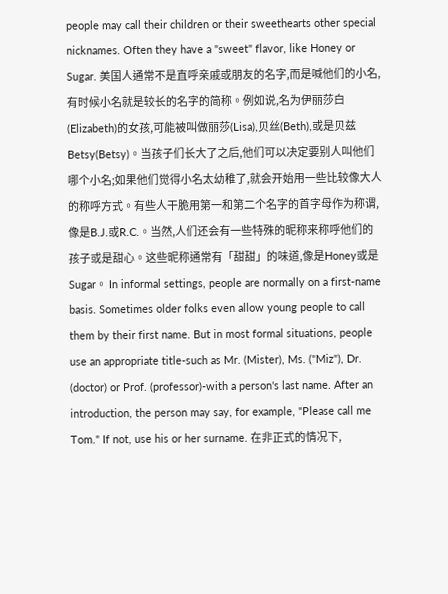people may call their children or their sweethearts other special nicknames. Often they have a "sweet" flavor, like Honey or Sugar. 美国人通常不是直呼亲戚或朋友的名字,而是喊他们的小名,有时候小名就是较长的名字的简称。例如说,名为伊丽莎白(Elizabeth)的女孩,可能被叫做丽莎(Lisa),贝丝(Beth),或是贝兹Betsy(Betsy)。当孩子们长大了之后,他们可以决定要别人叫他们哪个小名;如果他们觉得小名太幼稚了,就会开始用一些比较像大人的称呼方式。有些人干脆用第一和第二个名字的首字母作为称谓,像是B.J.或R.C.。当然,人们还会有一些特殊的昵称来称呼他们的孩子或是甜心。这些昵称通常有「甜甜」的味道,像是Honey或是Sugar。 In informal settings, people are normally on a first-name basis. Sometimes older folks even allow young people to call them by their first name. But in most formal situations, people use an appropriate title-such as Mr. (Mister), Ms. ("Miz"), Dr. (doctor) or Prof. (professor)-with a person's last name. After an introduction, the person may say, for example, "Please call me Tom." If not, use his or her surname. 在非正式的情况下,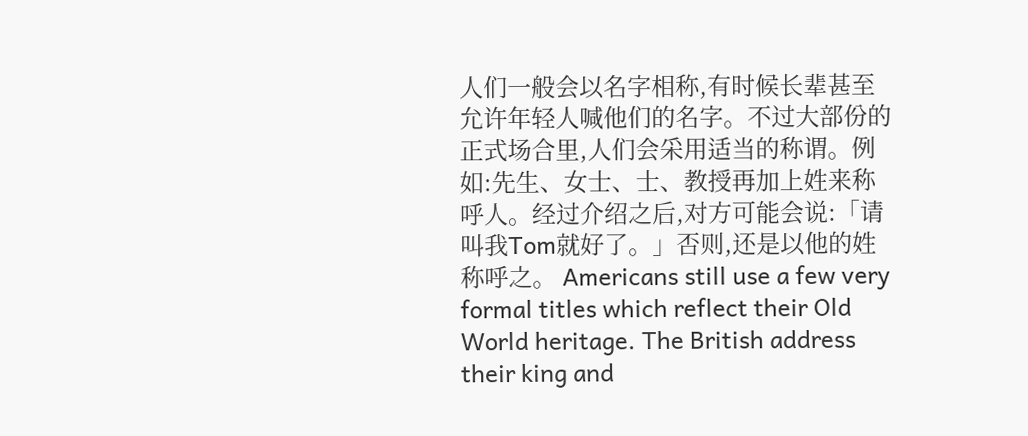人们一般会以名字相称,有时候长辈甚至允许年轻人喊他们的名字。不过大部份的正式场合里,人们会采用适当的称谓。例如:先生、女士、士、教授再加上姓来称呼人。经过介绍之后,对方可能会说:「请叫我Tom就好了。」否则,还是以他的姓称呼之。 Americans still use a few very formal titles which reflect their Old World heritage. The British address their king and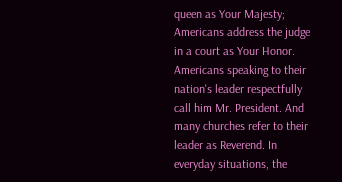queen as Your Majesty; Americans address the judge in a court as Your Honor. Americans speaking to their nation's leader respectfully call him Mr. President. And many churches refer to their leader as Reverend. In everyday situations, the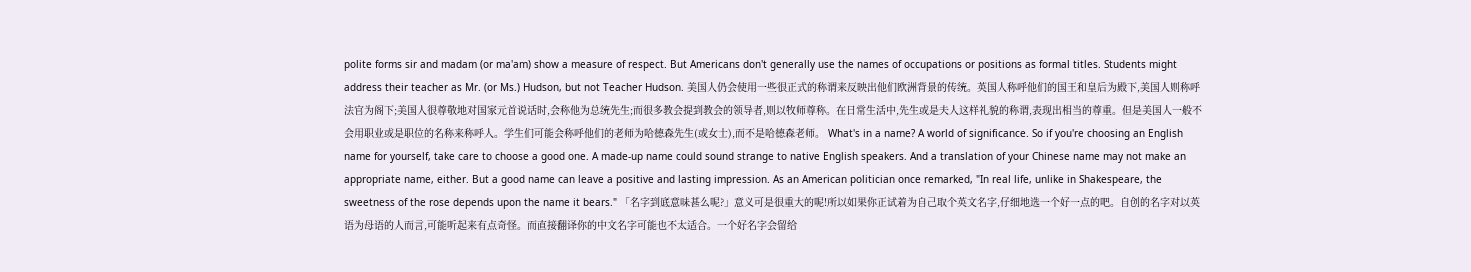polite forms sir and madam (or ma'am) show a measure of respect. But Americans don't generally use the names of occupations or positions as formal titles. Students might address their teacher as Mr. (or Ms.) Hudson, but not Teacher Hudson. 美国人仍会使用一些很正式的称谓来反映出他们欧洲背景的传统。英国人称呼他们的国王和皇后为殿下,美国人则称呼法官为阁下;美国人很尊敬地对国家元首说话时,会称他为总统先生;而很多教会提到教会的领导者,则以牧师尊称。在日常生活中,先生或是夫人这样礼貌的称谓,表现出相当的尊重。但是美国人一般不会用职业或是职位的名称来称呼人。学生们可能会称呼他们的老师为哈德森先生(或女士),而不是哈德森老师。 What's in a name? A world of significance. So if you're choosing an English name for yourself, take care to choose a good one. A made-up name could sound strange to native English speakers. And a translation of your Chinese name may not make an appropriate name, either. But a good name can leave a positive and lasting impression. As an American politician once remarked, "In real life, unlike in Shakespeare, the sweetness of the rose depends upon the name it bears." 「名字到底意味甚么呢?」意义可是很重大的呢!所以如果你正试着为自己取个英文名字,仔细地选一个好一点的吧。自创的名字对以英语为母语的人而言,可能听起来有点奇怪。而直接翻译你的中文名字可能也不太适合。一个好名字会留给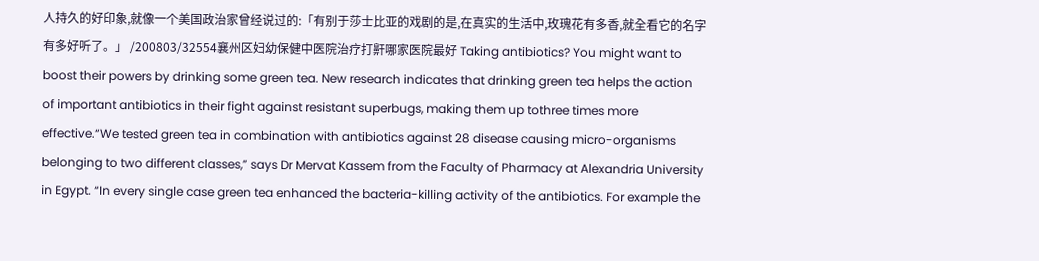人持久的好印象,就像一个美国政治家曾经说过的:「有别于莎士比亚的戏剧的是,在真实的生活中,玫瑰花有多香,就全看它的名字有多好听了。」 /200803/32554襄州区妇幼保健中医院治疗打鼾哪家医院最好 Taking antibiotics? You might want to boost their powers by drinking some green tea. New research indicates that drinking green tea helps the action of important antibiotics in their fight against resistant superbugs, making them up tothree times more effective.“We tested green tea in combination with antibiotics against 28 disease causing micro-organisms belonging to two different classes,” says Dr Mervat Kassem from the Faculty of Pharmacy at Alexandria University in Egypt. “In every single case green tea enhanced the bacteria-killing activity of the antibiotics. For example the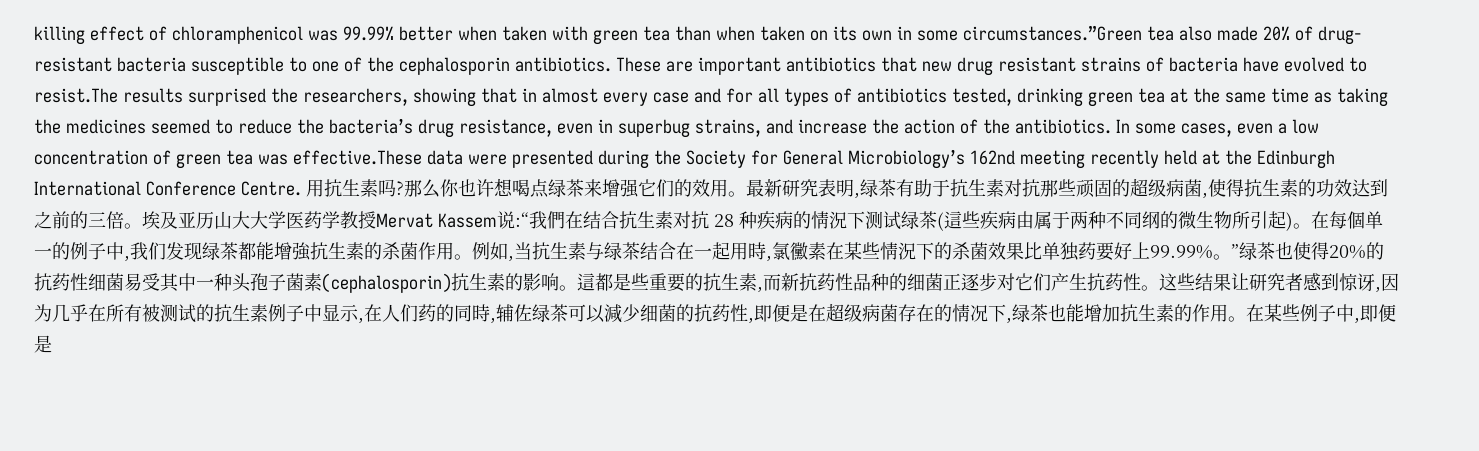killing effect of chloramphenicol was 99.99% better when taken with green tea than when taken on its own in some circumstances.”Green tea also made 20% of drug-resistant bacteria susceptible to one of the cephalosporin antibiotics. These are important antibiotics that new drug resistant strains of bacteria have evolved to resist.The results surprised the researchers, showing that in almost every case and for all types of antibiotics tested, drinking green tea at the same time as taking the medicines seemed to reduce the bacteria’s drug resistance, even in superbug strains, and increase the action of the antibiotics. In some cases, even a low concentration of green tea was effective.These data were presented during the Society for General Microbiology’s 162nd meeting recently held at the Edinburgh International Conference Centre. 用抗生素吗?那么你也许想喝点绿茶来增强它们的效用。最新研究表明,绿茶有助于抗生素对抗那些顽固的超级病菌,使得抗生素的功效达到之前的三倍。埃及亚历山大大学医药学教授Mervat Kassem说:“我們在结合抗生素对抗 28 种疾病的情況下测试绿茶(這些疾病由属于两种不同纲的微生物所引起)。在每個单一的例子中,我们发现绿茶都能增強抗生素的杀菌作用。例如,当抗生素与绿茶结合在一起用時,氯黴素在某些情況下的杀菌效果比单独药要好上99.99%。”绿茶也使得20%的抗药性细菌易受其中一种头孢子菌素(cephalosporin)抗生素的影响。這都是些重要的抗生素,而新抗药性品种的细菌正逐步对它们产生抗药性。这些结果让研究者感到惊讶,因为几乎在所有被测试的抗生素例子中显示,在人们药的同時,辅佐绿茶可以減少细菌的抗药性,即便是在超级病菌存在的情况下,绿茶也能增加抗生素的作用。在某些例子中,即便是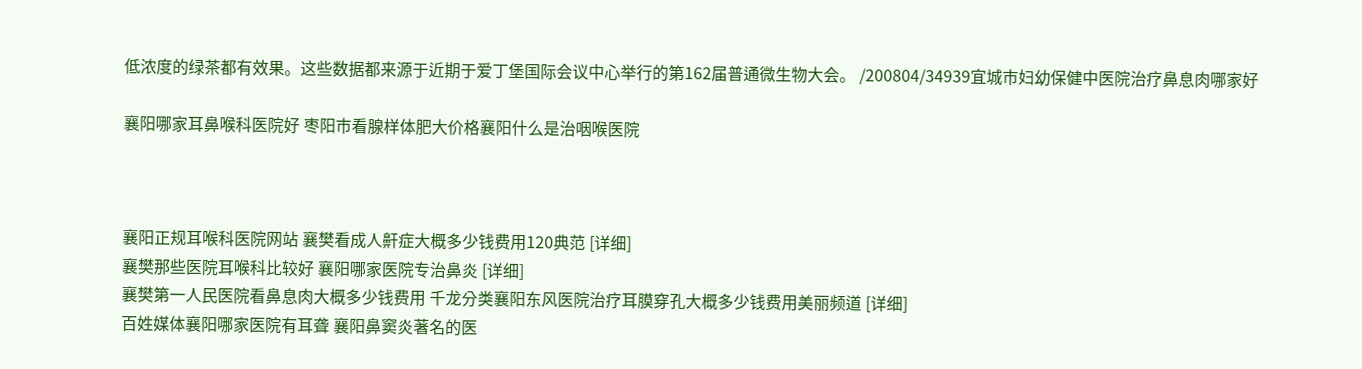低浓度的绿茶都有效果。这些数据都来源于近期于爱丁堡国际会议中心举行的第162届普通微生物大会。 /200804/34939宜城市妇幼保健中医院治疗鼻息肉哪家好

襄阳哪家耳鼻喉科医院好 枣阳市看腺样体肥大价格襄阳什么是治咽喉医院



襄阳正规耳喉科医院网站 襄樊看成人鼾症大概多少钱费用120典范 [详细]
襄樊那些医院耳喉科比较好 襄阳哪家医院专治鼻炎 [详细]
襄樊第一人民医院看鼻息肉大概多少钱费用 千龙分类襄阳东风医院治疗耳膜穿孔大概多少钱费用美丽频道 [详细]
百姓媒体襄阳哪家医院有耳聋 襄阳鼻窦炎著名的医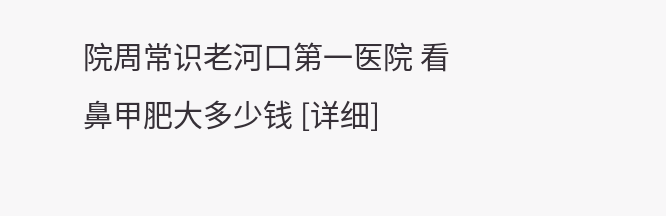院周常识老河口第一医院 看鼻甲肥大多少钱 [详细]